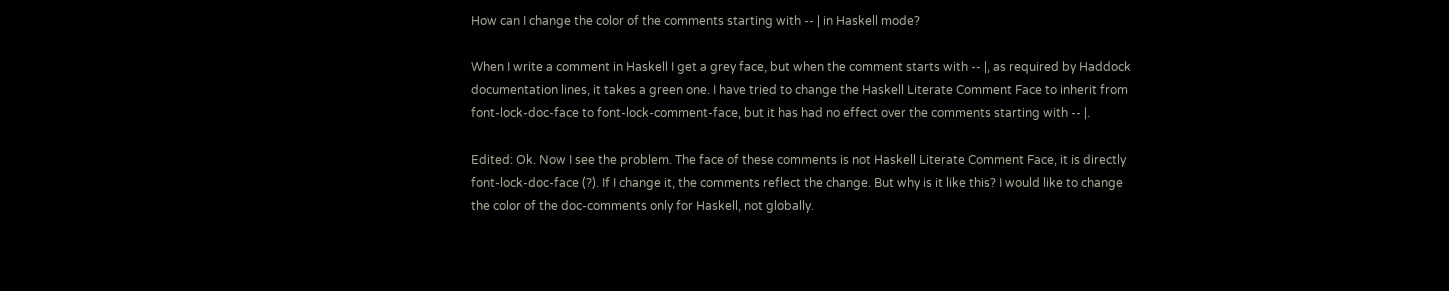How can I change the color of the comments starting with -- | in Haskell mode?

When I write a comment in Haskell I get a grey face, but when the comment starts with -- |, as required by Haddock documentation lines, it takes a green one. I have tried to change the Haskell Literate Comment Face to inherit from font-lock-doc-face to font-lock-comment-face, but it has had no effect over the comments starting with -- |.

Edited: Ok. Now I see the problem. The face of these comments is not Haskell Literate Comment Face, it is directly font-lock-doc-face (?). If I change it, the comments reflect the change. But why is it like this? I would like to change the color of the doc-comments only for Haskell, not globally.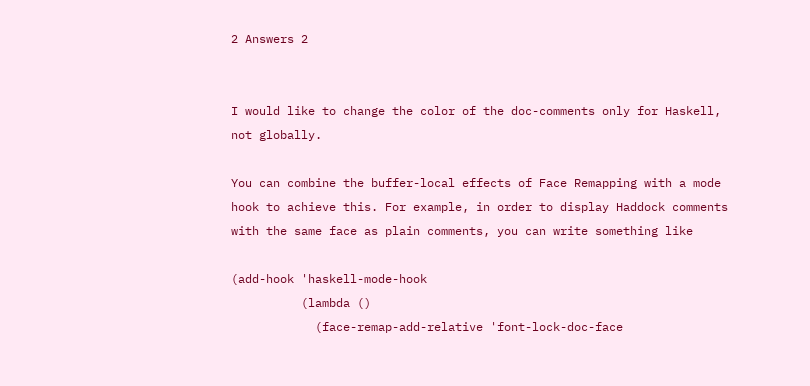2 Answers 2


I would like to change the color of the doc-comments only for Haskell, not globally.

You can combine the buffer-local effects of Face Remapping with a mode hook to achieve this. For example, in order to display Haddock comments with the same face as plain comments, you can write something like

(add-hook 'haskell-mode-hook
          (lambda ()
            (face-remap-add-relative 'font-lock-doc-face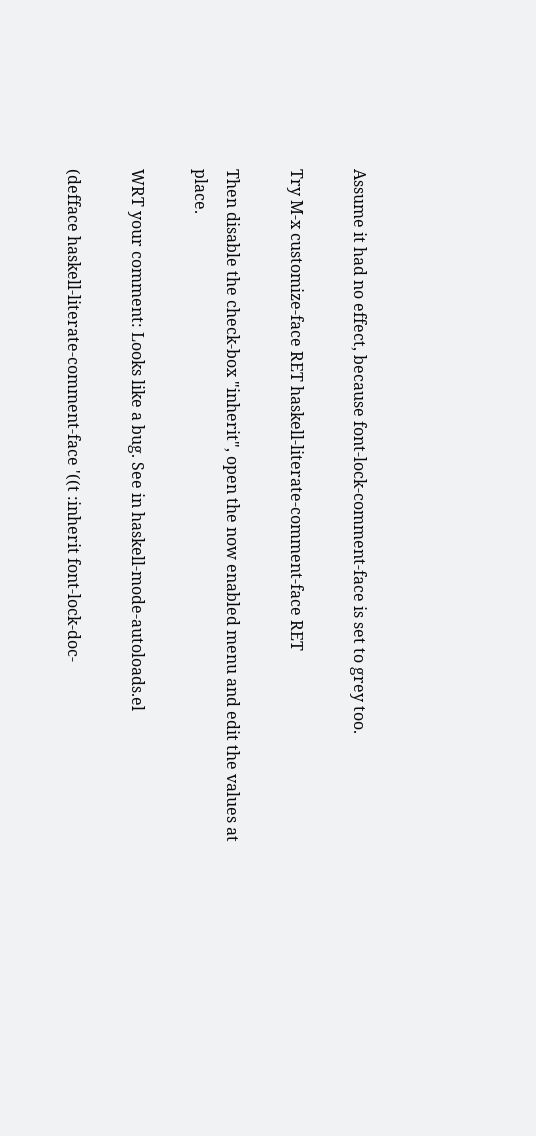Assume it had no effect, because font-lock-comment-face is set to grey too.

Try M-x customize-face RET haskell-literate-comment-face RET

Then disable the check-box "inherit", open the now enabled menu and edit the values at place.

WRT your comment: Looks like a bug. See in haskell-mode-autoloads.el

(defface haskell-literate-comment-face '((t :inherit font-lock-doc-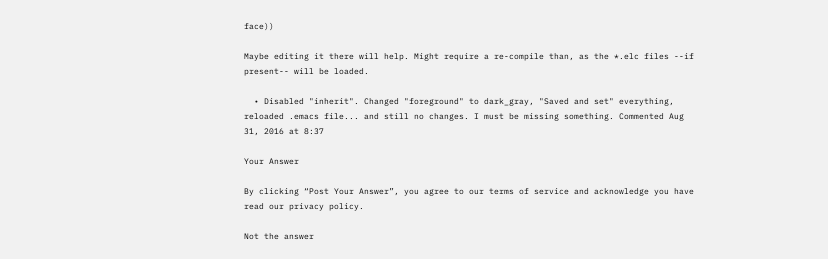face))

Maybe editing it there will help. Might require a re-compile than, as the *.elc files --if present-- will be loaded.

  • Disabled "inherit". Changed "foreground" to dark_gray, "Saved and set" everything, reloaded .emacs file... and still no changes. I must be missing something. Commented Aug 31, 2016 at 8:37

Your Answer

By clicking “Post Your Answer”, you agree to our terms of service and acknowledge you have read our privacy policy.

Not the answer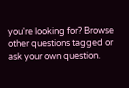you're looking for? Browse other questions tagged or ask your own question.